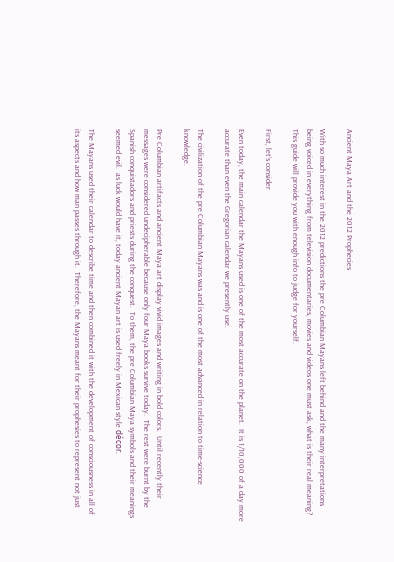Ancient Maya Art and the 2012 Prophecies

With so much interest in the 2012 predictions the pre Columbian Mayans left behind and the many interpretations being voiced in everything from television documentaries, movies and videos one must ask, what is their real meaning? This guide will provide you with enough info to judge for yourself.

First, let’s consider

Even today, the main calendar the Mayans used is one of the most accurate on the planet.  It is 1/10,000 of a day more accurate than even the Gregorian calendar we presently use.

The civilization of the pre Columbian Mayans was and is one of the most advanced in relation to time-science knowledge.

Pre Columbian artifacts and ancient Maya art display vivid images and writing in bold colors.  Until recently their messages were considered undecipherable because only four Maya books survive today.  The rest were burnt by the Spanish conquistadors and priests during the conquest.  To them, the pre Columbian Maya symbols and their meanings seemed evil.  as luck would have it, today ancient Mayan art is used freely in Mexican style décor.

The Mayans used their calendar to describe time and then combined it with the development of consciousness in all of its aspects and how man passes through it.  Therefore, the Mayans meant for their prophesies to represent not just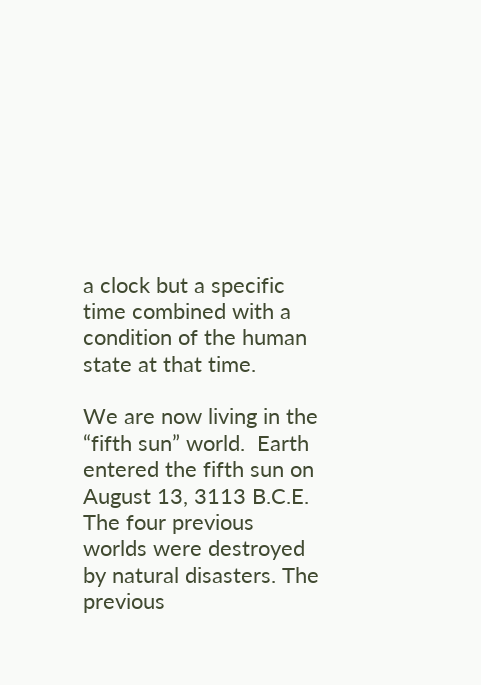a clock but a specific time combined with a condition of the human state at that time.

We are now living in the “fifth sun” world.  Earth entered the fifth sun on August 13, 3113 B.C.E.  The four previous worlds were destroyed by natural disasters. The previous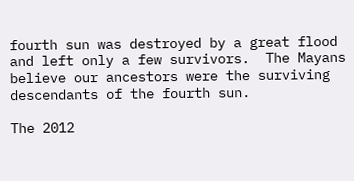fourth sun was destroyed by a great flood and left only a few survivors.  The Mayans believe our ancestors were the surviving descendants of the fourth sun.

The 2012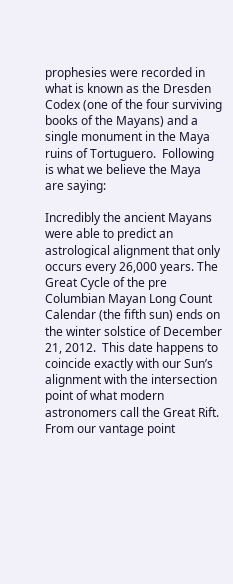prophesies were recorded in what is known as the Dresden Codex (one of the four surviving books of the Mayans) and a single monument in the Maya ruins of Tortuguero.  Following is what we believe the Maya are saying:

Incredibly the ancient Mayans were able to predict an astrological alignment that only occurs every 26,000 years. The Great Cycle of the pre Columbian Mayan Long Count Calendar (the fifth sun) ends on the winter solstice of December 21, 2012.  This date happens to coincide exactly with our Sun’s alignment with the intersection point of what modern astronomers call the Great Rift.  From our vantage point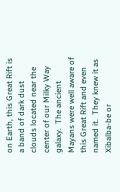on Earth, this Great Rift is a band of dark dust clouds located near the center of our Milky Way galaxy.  The ancient Mayans were well aware of this Great Rift and even named it.  They knew it as Xibalba-be or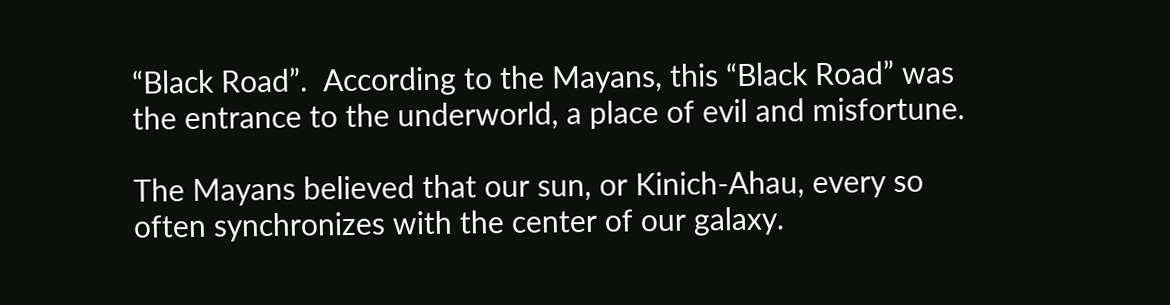“Black Road”.  According to the Mayans, this “Black Road” was the entrance to the underworld, a place of evil and misfortune.

The Mayans believed that our sun, or Kinich-Ahau, every so often synchronizes with the center of our galaxy.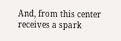And, from this center receives a spark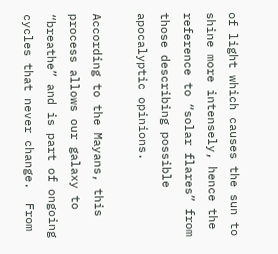of light which causes the sun to shine more intensely, hence the reference to “solar flares” from those describing possible apocalyptic opinions.

According to the Mayans, this process allows our galaxy to “breathe” and is part of ongoing cycles that never change.  From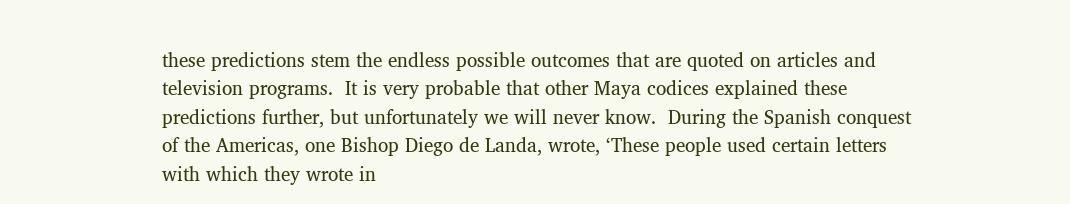these predictions stem the endless possible outcomes that are quoted on articles and television programs.  It is very probable that other Maya codices explained these predictions further, but unfortunately we will never know.  During the Spanish conquest of the Americas, one Bishop Diego de Landa, wrote, ‘These people used certain letters with which they wrote in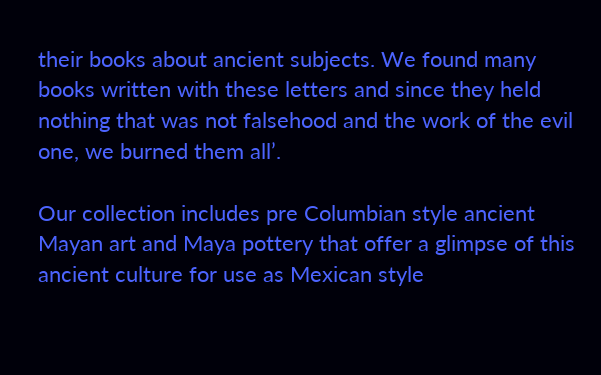their books about ancient subjects. We found many books written with these letters and since they held nothing that was not falsehood and the work of the evil one, we burned them all’.

Our collection includes pre Columbian style ancient Mayan art and Maya pottery that offer a glimpse of this ancient culture for use as Mexican style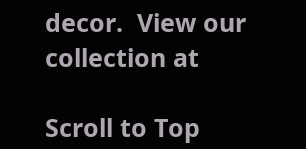decor.  View our collection at

Scroll to Top